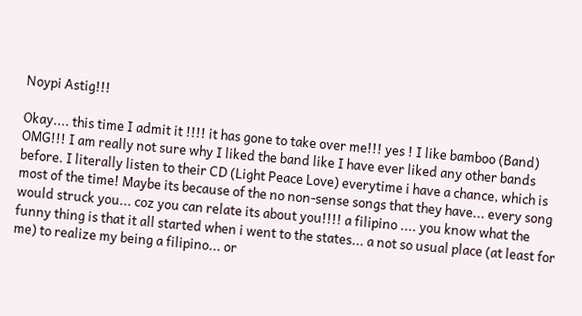Noypi Astig!!!

Okay.... this time I admit it !!!! it has gone to take over me!!! yes ! I like bamboo (Band) OMG!!! I am really not sure why I liked the band like I have ever liked any other bands before. I literally listen to their CD (Light Peace Love) everytime i have a chance, which is most of the time! Maybe its because of the no non-sense songs that they have... every song would struck you... coz you can relate its about you!!!! a filipino .... you know what the funny thing is that it all started when i went to the states... a not so usual place (at least for me) to realize my being a filipino... or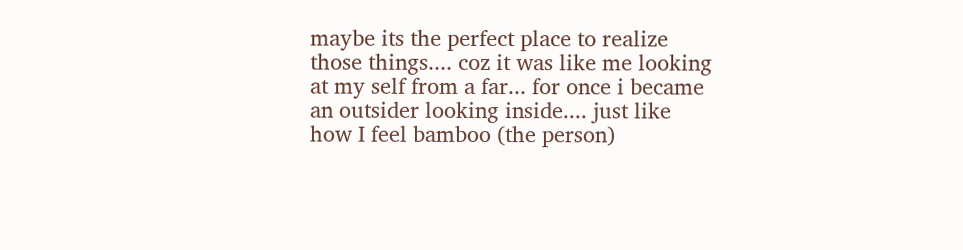maybe its the perfect place to realize those things.... coz it was like me looking at my self from a far... for once i became an outsider looking inside.... just like how I feel bamboo (the person)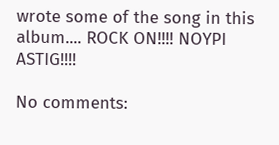wrote some of the song in this album.... ROCK ON!!!! NOYPI ASTIG!!!!

No comments: